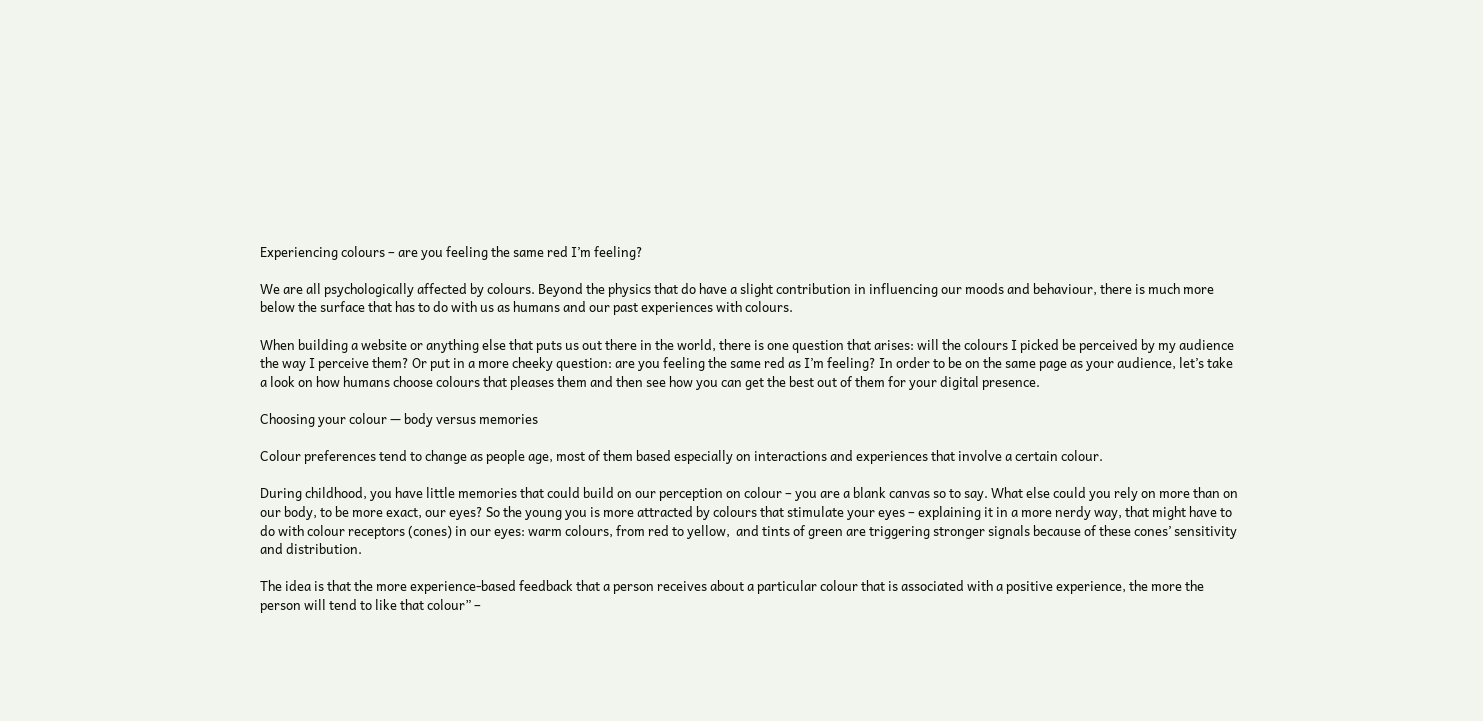Experiencing colours – are you feeling the same red I’m feeling?

We are all psychologically affected by colours. Beyond the physics that do have a slight contribution in influencing our moods and behaviour, there is much more below the surface that has to do with us as humans and our past experiences with colours.

When building a website or anything else that puts us out there in the world, there is one question that arises: will the colours I picked be perceived by my audience the way I perceive them? Or put in a more cheeky question: are you feeling the same red as I’m feeling? In order to be on the same page as your audience, let’s take a look on how humans choose colours that pleases them and then see how you can get the best out of them for your digital presence.

Choosing your colour — body versus memories

Colour preferences tend to change as people age, most of them based especially on interactions and experiences that involve a certain colour.

During childhood, you have little memories that could build on our perception on colour – you are a blank canvas so to say. What else could you rely on more than on our body, to be more exact, our eyes? So the young you is more attracted by colours that stimulate your eyes – explaining it in a more nerdy way, that might have to do with colour receptors (cones) in our eyes: warm colours, from red to yellow,  and tints of green are triggering stronger signals because of these cones’ sensitivity and distribution.

The idea is that the more experience‐based feedback that a person receives about a particular colour that is associated with a positive experience, the more the person will tend to like that colour” –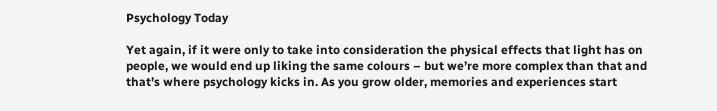Psychology Today

Yet again, if it were only to take into consideration the physical effects that light has on people, we would end up liking the same colours – but we’re more complex than that and that’s where psychology kicks in. As you grow older, memories and experiences start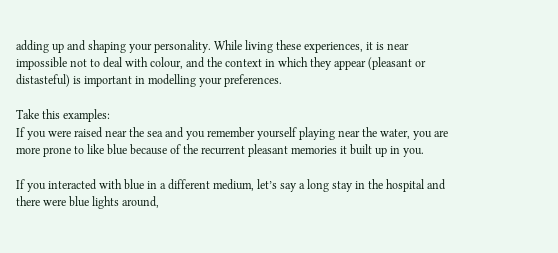adding up and shaping your personality. While living these experiences, it is near impossible not to deal with colour, and the context in which they appear (pleasant or distasteful) is important in modelling your preferences.

Take this examples:
If you were raised near the sea and you remember yourself playing near the water, you are more prone to like blue because of the recurrent pleasant memories it built up in you.

If you interacted with blue in a different medium, let’s say a long stay in the hospital and there were blue lights around,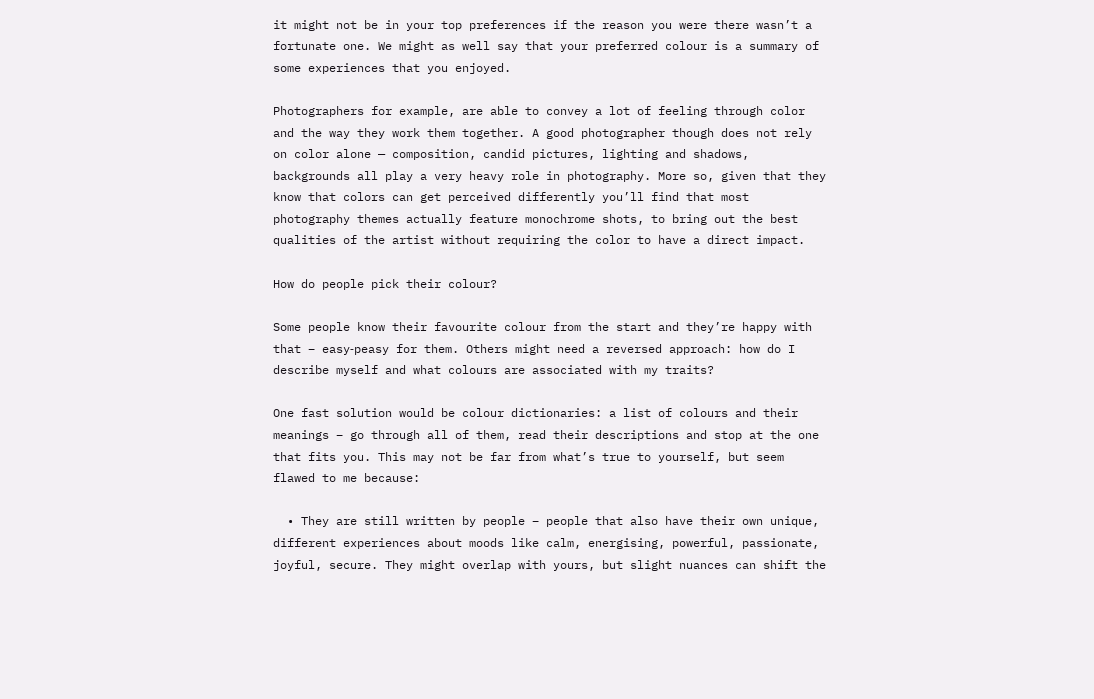it might not be in your top preferences if the reason you were there wasn’t a fortunate one. We might as well say that your preferred colour is a summary of some experiences that you enjoyed.

Photographers for example, are able to convey a lot of feeling through color and the way they work them together. A good photographer though does not rely on color alone — composition, candid pictures, lighting and shadows, backgrounds all play a very heavy role in photography. More so, given that they know that colors can get perceived differently you’ll find that most photography themes actually feature monochrome shots, to bring out the best qualities of the artist without requiring the color to have a direct impact.

How do people pick their colour?

Some people know their favourite colour from the start and they’re happy with that – easy‐peasy for them. Others might need a reversed approach: how do I describe myself and what colours are associated with my traits?

One fast solution would be colour dictionaries: a list of colours and their meanings – go through all of them, read their descriptions and stop at the one that fits you. This may not be far from what’s true to yourself, but seem flawed to me because:

  • They are still written by people – people that also have their own unique, different experiences about moods like calm, energising, powerful, passionate, joyful, secure. They might overlap with yours, but slight nuances can shift the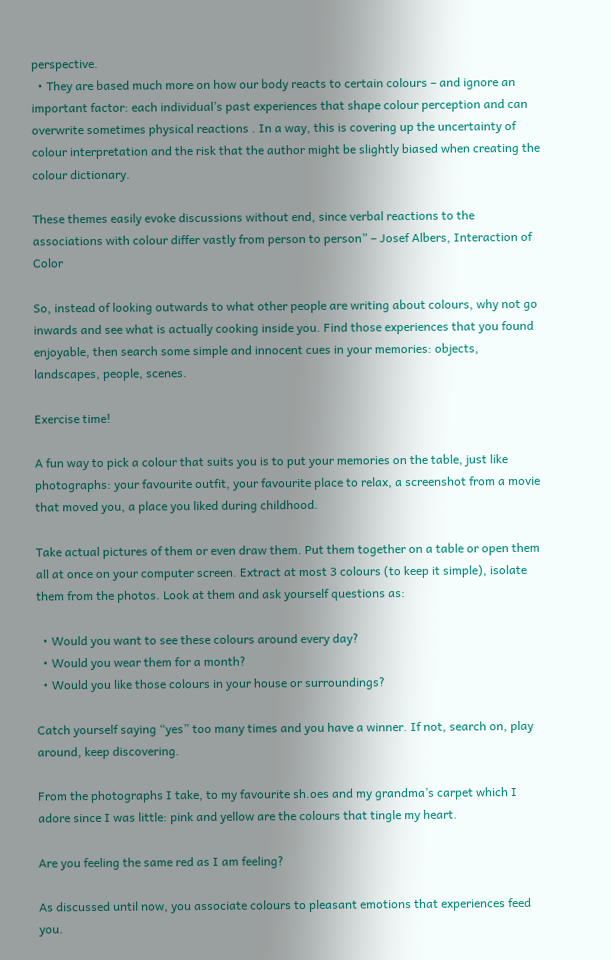perspective.
  • They are based much more on how our body reacts to certain colours – and ignore an important factor: each individual’s past experiences that shape colour perception and can overwrite sometimes physical reactions . In a way, this is covering up the uncertainty of colour interpretation and the risk that the author might be slightly biased when creating the colour dictionary.

These themes easily evoke discussions without end, since verbal reactions to the associations with colour differ vastly from person to person” – Josef Albers, Interaction of Color

So, instead of looking outwards to what other people are writing about colours, why not go inwards and see what is actually cooking inside you. Find those experiences that you found enjoyable, then search some simple and innocent cues in your memories: objects, landscapes, people, scenes.

Exercise time!

A fun way to pick a colour that suits you is to put your memories on the table, just like photographs: your favourite outfit, your favourite place to relax, a screenshot from a movie that moved you, a place you liked during childhood.

Take actual pictures of them or even draw them. Put them together on a table or open them all at once on your computer screen. Extract at most 3 colours (to keep it simple), isolate them from the photos. Look at them and ask yourself questions as:

  • Would you want to see these colours around every day?
  • Would you wear them for a month?
  • Would you like those colours in your house or surroundings?

Catch yourself saying “yes” too many times and you have a winner. If not, search on, play around, keep discovering.

From the photographs I take, to my favourite sh.oes and my grandma’s carpet which I adore since I was little: pink and yellow are the colours that tingle my heart.

Are you feeling the same red as I am feeling?

As discussed until now, you associate colours to pleasant emotions that experiences feed you.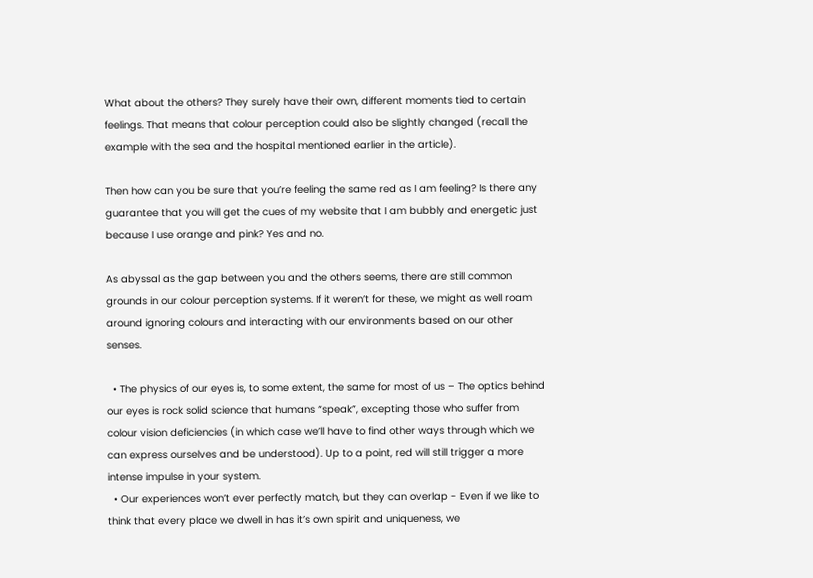What about the others? They surely have their own, different moments tied to certain feelings. That means that colour perception could also be slightly changed (recall the example with the sea and the hospital mentioned earlier in the article).

Then how can you be sure that you’re feeling the same red as I am feeling? Is there any guarantee that you will get the cues of my website that I am bubbly and energetic just because I use orange and pink? Yes and no.

As abyssal as the gap between you and the others seems, there are still common grounds in our colour perception systems. If it weren’t for these, we might as well roam around ignoring colours and interacting with our environments based on our other senses.

  • The physics of our eyes is, to some extent, the same for most of us – The optics behind our eyes is rock solid science that humans “speak”, excepting those who suffer from colour vision deficiencies (in which case we’ll have to find other ways through which we can express ourselves and be understood). Up to a point, red will still trigger a more intense impulse in your system.
  • Our experiences won’t ever perfectly match, but they can overlap - Even if we like to think that every place we dwell in has it’s own spirit and uniqueness, we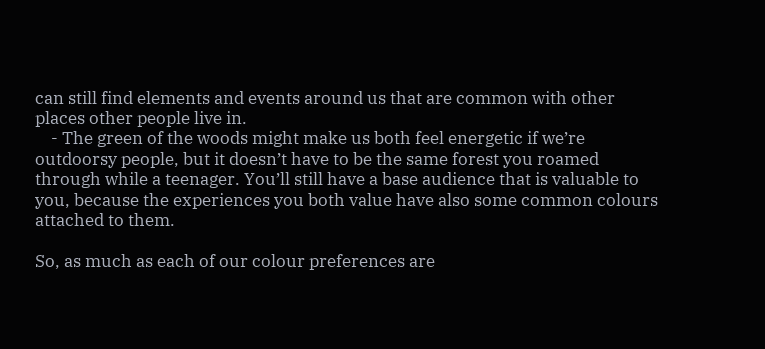can still find elements and events around us that are common with other places other people live in.
    - The green of the woods might make us both feel energetic if we’re outdoorsy people, but it doesn’t have to be the same forest you roamed through while a teenager. You’ll still have a base audience that is valuable to you, because the experiences you both value have also some common colours attached to them.

So, as much as each of our colour preferences are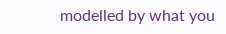modelled by what you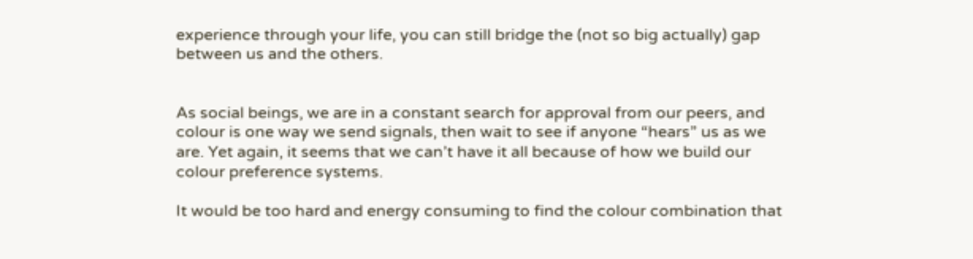experience through your life, you can still bridge the (not so big actually) gap between us and the others.


As social beings, we are in a constant search for approval from our peers, and colour is one way we send signals, then wait to see if anyone “hears” us as we are. Yet again, it seems that we can’t have it all because of how we build our colour preference systems.

It would be too hard and energy consuming to find the colour combination that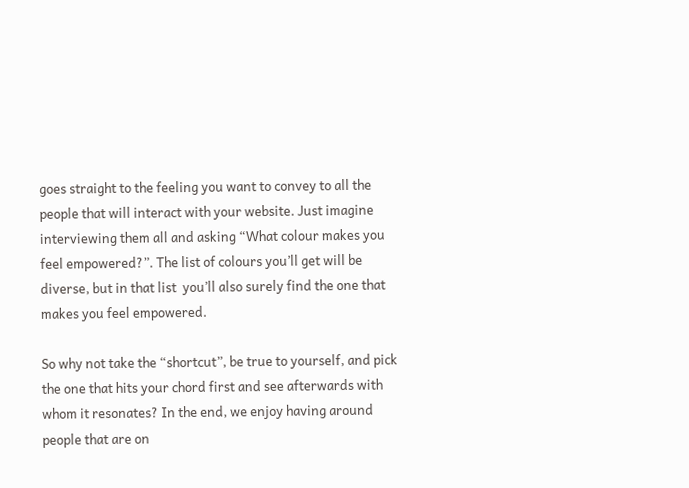goes straight to the feeling you want to convey to all the people that will interact with your website. Just imagine interviewing them all and asking “What colour makes you feel empowered?”. The list of colours you’ll get will be diverse, but in that list  you’ll also surely find the one that makes you feel empowered.

So why not take the “shortcut”, be true to yourself, and pick the one that hits your chord first and see afterwards with whom it resonates? In the end, we enjoy having around people that are on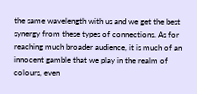the same wavelength with us and we get the best synergy from these types of connections. As for reaching much broader audience, it is much of an innocent gamble that we play in the realm of colours, even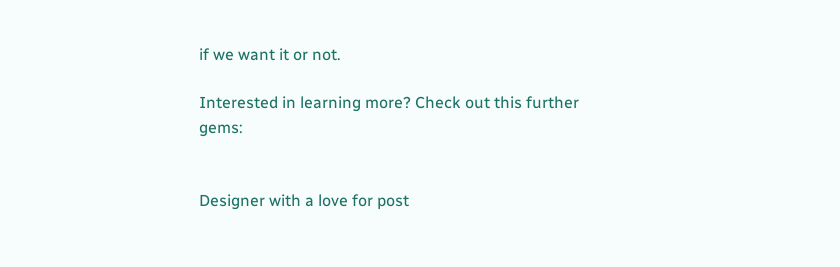if we want it or not.

Interested in learning more? Check out this further gems:


Designer with a love for post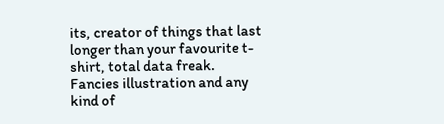its, creator of things that last longer than your favourite t-shirt, total data freak. Fancies illustration and any kind of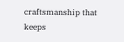craftsmanship that keeps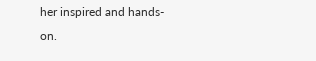her inspired and hands-on.